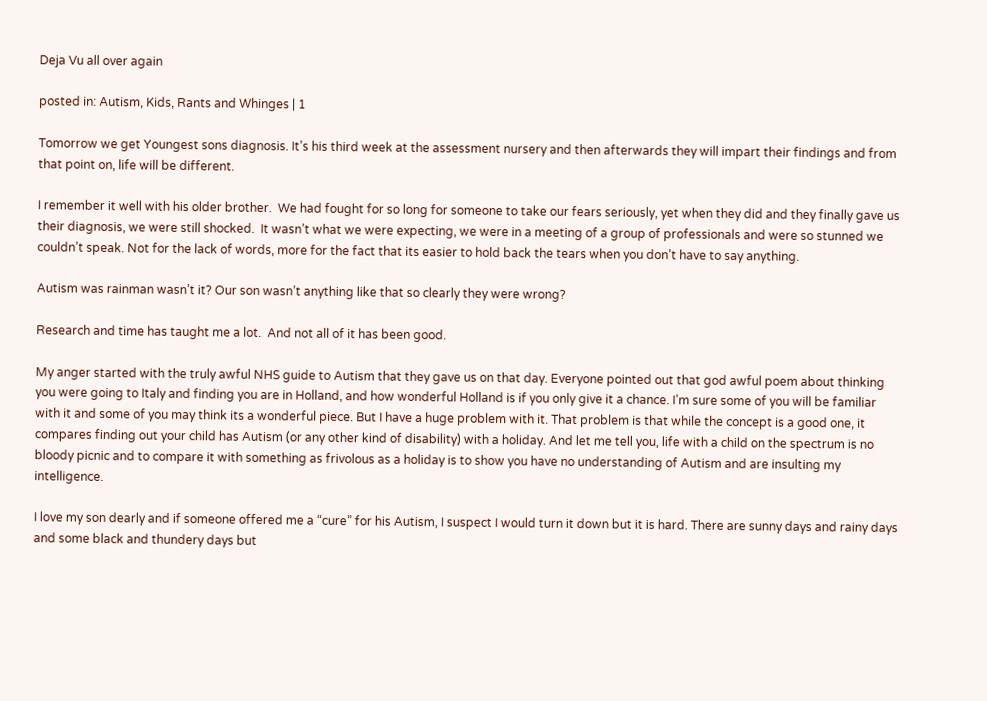Deja Vu all over again

posted in: Autism, Kids, Rants and Whinges | 1

Tomorrow we get Youngest sons diagnosis. It’s his third week at the assessment nursery and then afterwards they will impart their findings and from that point on, life will be different.

I remember it well with his older brother.  We had fought for so long for someone to take our fears seriously, yet when they did and they finally gave us their diagnosis, we were still shocked.  It wasn’t what we were expecting, we were in a meeting of a group of professionals and were so stunned we couldn’t speak. Not for the lack of words, more for the fact that its easier to hold back the tears when you don’t have to say anything.

Autism was rainman wasn’t it? Our son wasn’t anything like that so clearly they were wrong?

Research and time has taught me a lot.  And not all of it has been good.

My anger started with the truly awful NHS guide to Autism that they gave us on that day. Everyone pointed out that god awful poem about thinking you were going to Italy and finding you are in Holland, and how wonderful Holland is if you only give it a chance. I’m sure some of you will be familiar with it and some of you may think its a wonderful piece. But I have a huge problem with it. That problem is that while the concept is a good one, it compares finding out your child has Autism (or any other kind of disability) with a holiday. And let me tell you, life with a child on the spectrum is no bloody picnic and to compare it with something as frivolous as a holiday is to show you have no understanding of Autism and are insulting my intelligence.

I love my son dearly and if someone offered me a “cure” for his Autism, I suspect I would turn it down but it is hard. There are sunny days and rainy days and some black and thundery days but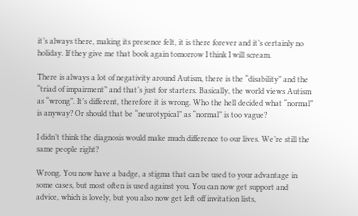it’s always there, making its presence felt, it is there forever and it’s certainly no holiday. If they give me that book again tomorrow I think I will scream.

There is always a lot of negativity around Autism, there is the “disability” and the “triad of impairment” and that’s just for starters. Basically, the world views Autism as “wrong”. It’s different, therefore it is wrong. Who the hell decided what “normal” is anyway? Or should that be “neurotypical” as “normal” is too vague?

I didn’t think the diagnosis would make much difference to our lives. We’re still the same people right?

Wrong. You now have a badge, a stigma that can be used to your advantage in some cases, but most often is used against you. You can now get support and advice, which is lovely, but you also now get left off invitation lists,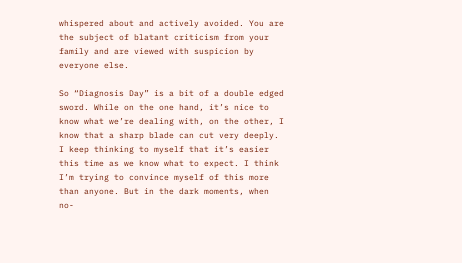whispered about and actively avoided. You are the subject of blatant criticism from your family and are viewed with suspicion by everyone else.

So “Diagnosis Day” is a bit of a double edged sword. While on the one hand, it’s nice to know what we’re dealing with, on the other, I know that a sharp blade can cut very deeply. I keep thinking to myself that it’s easier this time as we know what to expect. I think I’m trying to convince myself of this more than anyone. But in the dark moments, when no-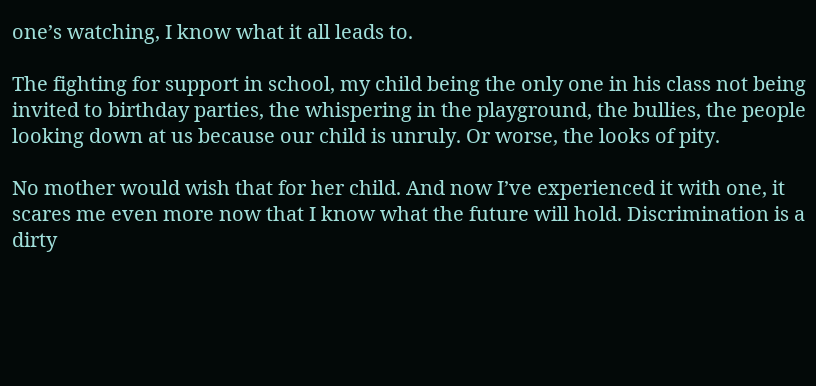one’s watching, I know what it all leads to.

The fighting for support in school, my child being the only one in his class not being invited to birthday parties, the whispering in the playground, the bullies, the people looking down at us because our child is unruly. Or worse, the looks of pity.

No mother would wish that for her child. And now I’ve experienced it with one, it scares me even more now that I know what the future will hold. Discrimination is a dirty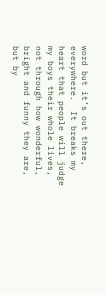word but it’s out there, everywhere.  It breaks my heart that people will judge my boys their whole lives, not through how wonderful, bright and funny they are, but by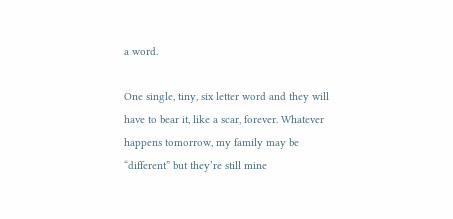a word.

One single, tiny, six letter word and they will have to bear it, like a scar, forever. Whatever happens tomorrow, my family may be “different” but they’re still mine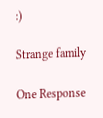:)

Strange family

One Response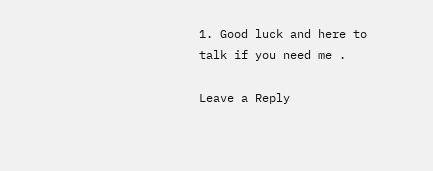1. Good luck and here to talk if you need me .

Leave a Reply